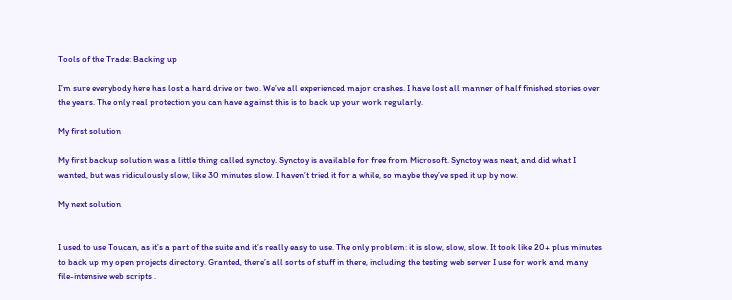Tools of the Trade: Backing up

I’m sure everybody here has lost a hard drive or two. We’ve all experienced major crashes. I have lost all manner of half finished stories over the years. The only real protection you can have against this is to back up your work regularly.

My first solution

My first backup solution was a little thing called synctoy. Synctoy is available for free from Microsoft. Synctoy was neat, and did what I wanted, but was ridiculously slow, like 30 minutes slow. I haven’t tried it for a while, so maybe they’ve sped it up by now.

My next solution


I used to use Toucan, as it’s a part of the suite and it’s really easy to use. The only problem: it is slow, slow, slow. It took like 20+ plus minutes to back up my open projects directory. Granted, there’s all sorts of stuff in there, including the testing web server I use for work and many file-intensive web scripts .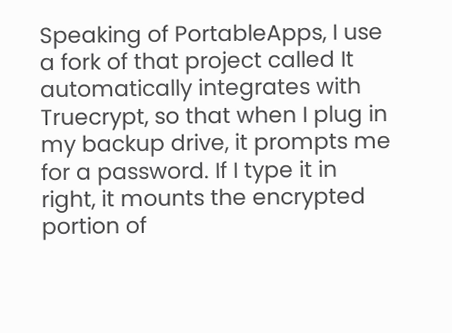Speaking of PortableApps, I use a fork of that project called It automatically integrates with Truecrypt, so that when I plug in my backup drive, it prompts me for a password. If I type it in right, it mounts the encrypted portion of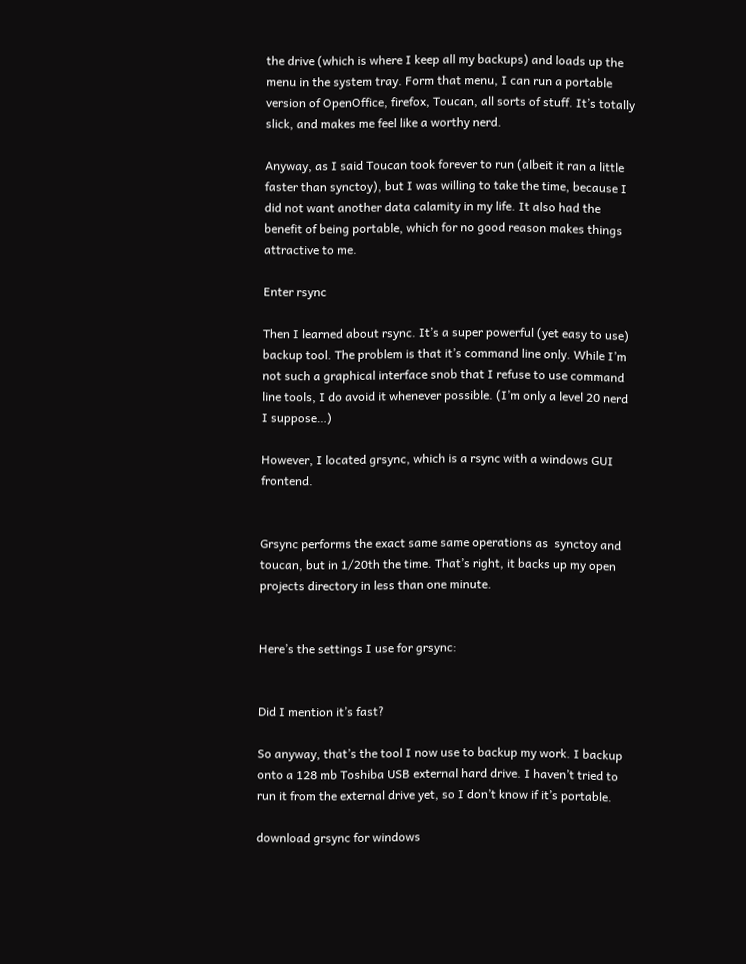the drive (which is where I keep all my backups) and loads up the menu in the system tray. Form that menu, I can run a portable version of OpenOffice, firefox, Toucan, all sorts of stuff. It’s totally slick, and makes me feel like a worthy nerd.

Anyway, as I said Toucan took forever to run (albeit it ran a little faster than synctoy), but I was willing to take the time, because I did not want another data calamity in my life. It also had the benefit of being portable, which for no good reason makes things attractive to me.

Enter rsync

Then I learned about rsync. It’s a super powerful (yet easy to use) backup tool. The problem is that it’s command line only. While I’m not such a graphical interface snob that I refuse to use command line tools, I do avoid it whenever possible. (I’m only a level 20 nerd I suppose…)

However, I located grsync, which is a rsync with a windows GUI frontend.


Grsync performs the exact same same operations as  synctoy and toucan, but in 1/20th the time. That’s right, it backs up my open projects directory in less than one minute.


Here’s the settings I use for grsync:


Did I mention it’s fast?

So anyway, that’s the tool I now use to backup my work. I backup onto a 128 mb Toshiba USB external hard drive. I haven’t tried to run it from the external drive yet, so I don’t know if it’s portable.

download grsync for windows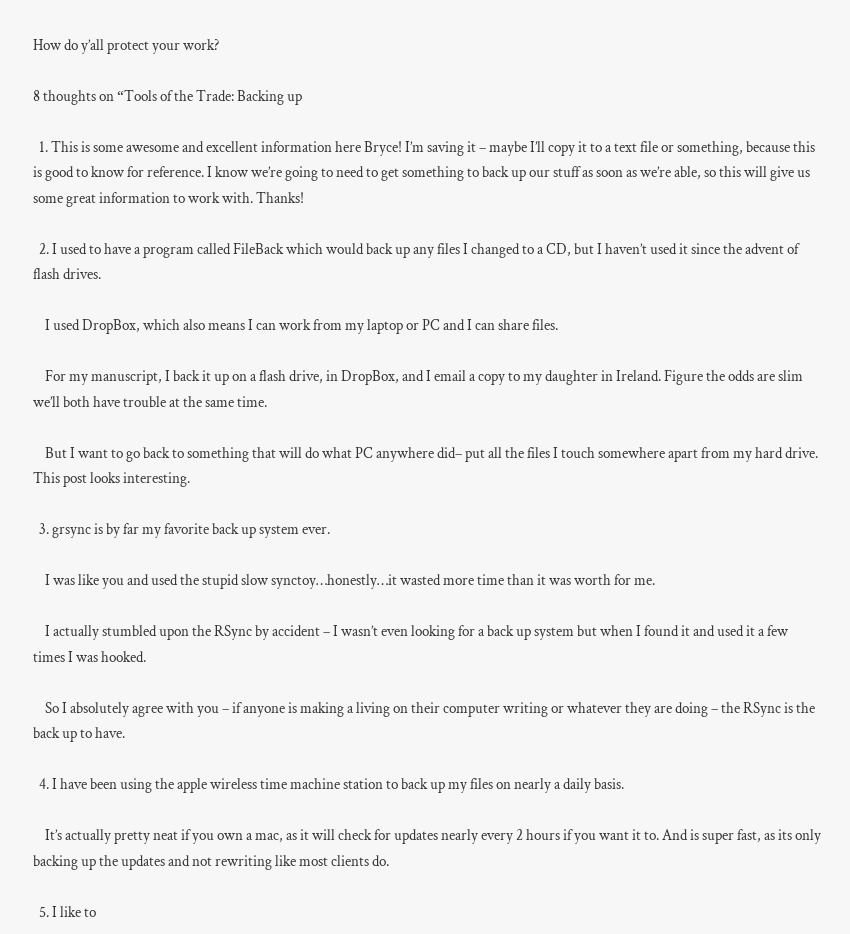How do y’all protect your work?

8 thoughts on “Tools of the Trade: Backing up

  1. This is some awesome and excellent information here Bryce! I’m saving it – maybe I’ll copy it to a text file or something, because this is good to know for reference. I know we’re going to need to get something to back up our stuff as soon as we’re able, so this will give us some great information to work with. Thanks!

  2. I used to have a program called FileBack which would back up any files I changed to a CD, but I haven’t used it since the advent of flash drives.

    I used DropBox, which also means I can work from my laptop or PC and I can share files.

    For my manuscript, I back it up on a flash drive, in DropBox, and I email a copy to my daughter in Ireland. Figure the odds are slim we’ll both have trouble at the same time.

    But I want to go back to something that will do what PC anywhere did– put all the files I touch somewhere apart from my hard drive. This post looks interesting.

  3. grsync is by far my favorite back up system ever.

    I was like you and used the stupid slow synctoy…honestly…it wasted more time than it was worth for me.

    I actually stumbled upon the RSync by accident – I wasn’t even looking for a back up system but when I found it and used it a few times I was hooked.

    So I absolutely agree with you – if anyone is making a living on their computer writing or whatever they are doing – the RSync is the back up to have.

  4. I have been using the apple wireless time machine station to back up my files on nearly a daily basis.

    It’s actually pretty neat if you own a mac, as it will check for updates nearly every 2 hours if you want it to. And is super fast, as its only backing up the updates and not rewriting like most clients do.

  5. I like to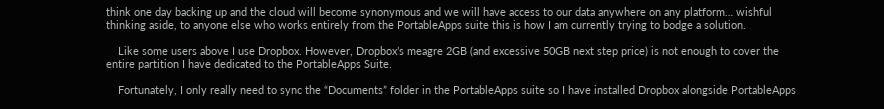think one day backing up and the cloud will become synonymous and we will have access to our data anywhere on any platform… wishful thinking aside, to anyone else who works entirely from the PortableApps suite this is how I am currently trying to bodge a solution.

    Like some users above I use Dropbox. However, Dropbox’s meagre 2GB (and excessive 50GB next step price) is not enough to cover the entire partition I have dedicated to the PortableApps Suite.

    Fortunately, I only really need to sync the “Documents” folder in the PortableApps suite so I have installed Dropbox alongside PortableApps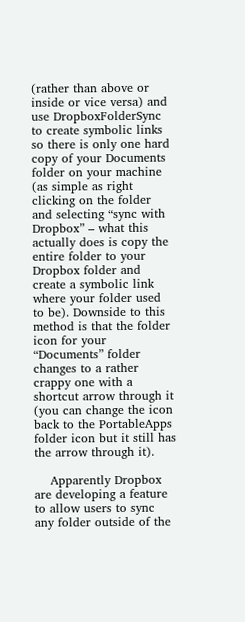(rather than above or inside or vice versa) and use DropboxFolderSync to create symbolic links so there is only one hard copy of your Documents folder on your machine (as simple as right clicking on the folder and selecting “sync with Dropbox” – what this actually does is copy the entire folder to your Dropbox folder and create a symbolic link where your folder used to be). Downside to this method is that the folder icon for your “Documents” folder changes to a rather crappy one with a shortcut arrow through it (you can change the icon back to the PortableApps folder icon but it still has the arrow through it).

    Apparently Dropbox are developing a feature to allow users to sync any folder outside of the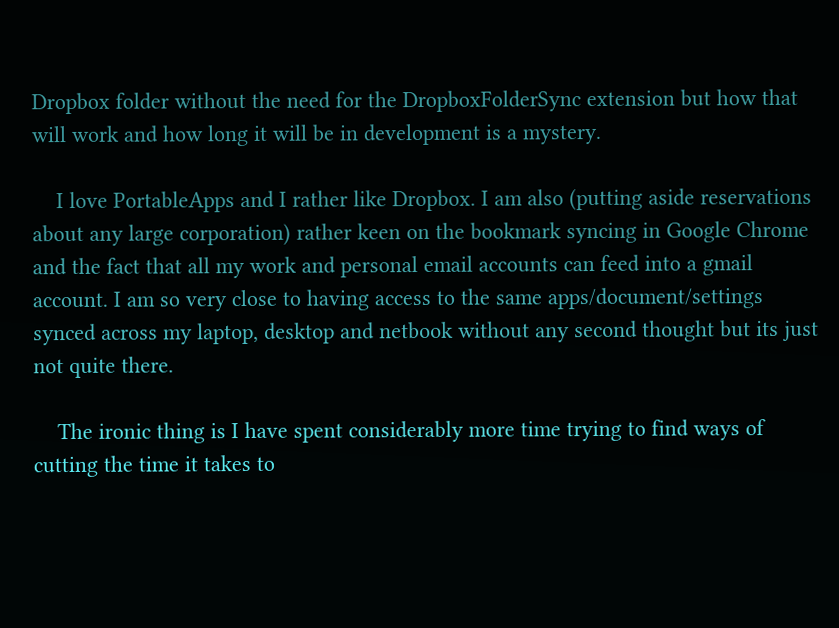Dropbox folder without the need for the DropboxFolderSync extension but how that will work and how long it will be in development is a mystery.

    I love PortableApps and I rather like Dropbox. I am also (putting aside reservations about any large corporation) rather keen on the bookmark syncing in Google Chrome and the fact that all my work and personal email accounts can feed into a gmail account. I am so very close to having access to the same apps/document/settings synced across my laptop, desktop and netbook without any second thought but its just not quite there.

    The ironic thing is I have spent considerably more time trying to find ways of cutting the time it takes to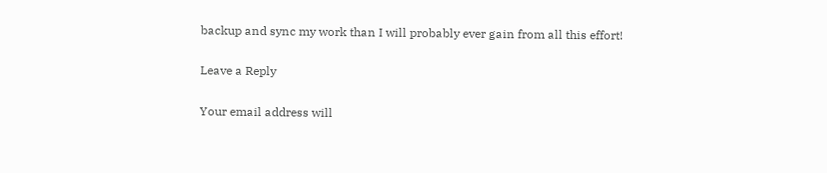backup and sync my work than I will probably ever gain from all this effort!

Leave a Reply

Your email address will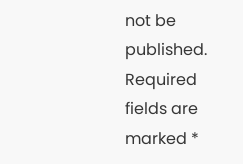not be published. Required fields are marked *